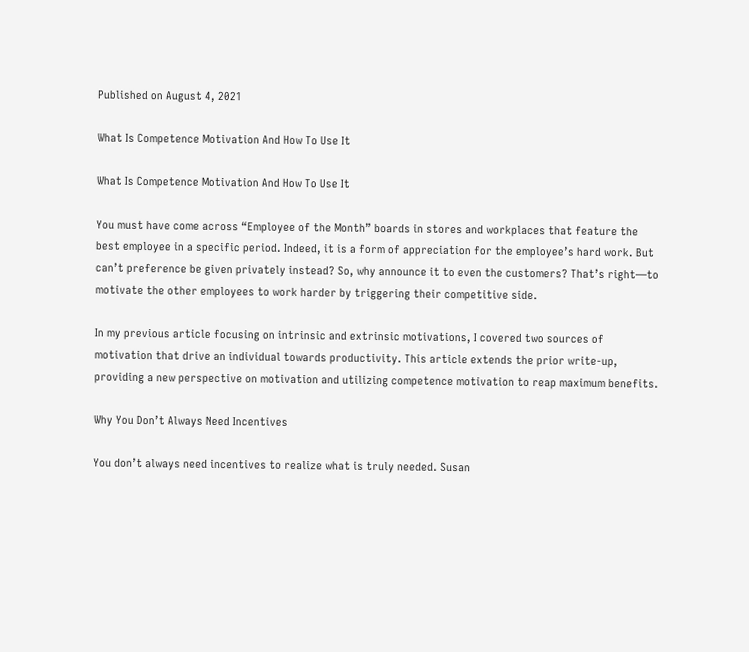Published on August 4, 2021

What Is Competence Motivation And How To Use It

What Is Competence Motivation And How To Use It

You must have come across “Employee of the Month” boards in stores and workplaces that feature the best employee in a specific period. Indeed, it is a form of appreciation for the employee’s hard work. But can’t preference be given privately instead? So, why announce it to even the customers? That’s right—to motivate the other employees to work harder by triggering their competitive side.

In my previous article focusing on intrinsic and extrinsic motivations, I covered two sources of motivation that drive an individual towards productivity. This article extends the prior write-up, providing a new perspective on motivation and utilizing competence motivation to reap maximum benefits.

Why You Don’t Always Need Incentives

You don’t always need incentives to realize what is truly needed. Susan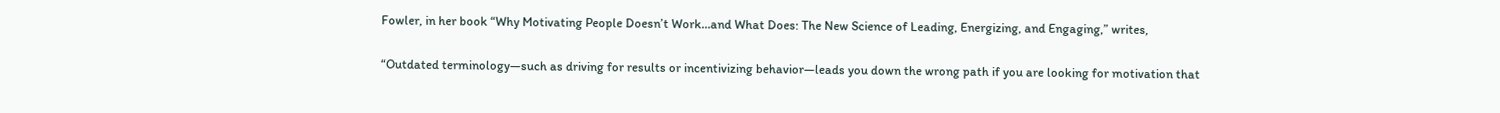Fowler, in her book “Why Motivating People Doesn’t Work…and What Does: The New Science of Leading, Energizing, and Engaging,” writes,

“Outdated terminology—such as driving for results or incentivizing behavior—leads you down the wrong path if you are looking for motivation that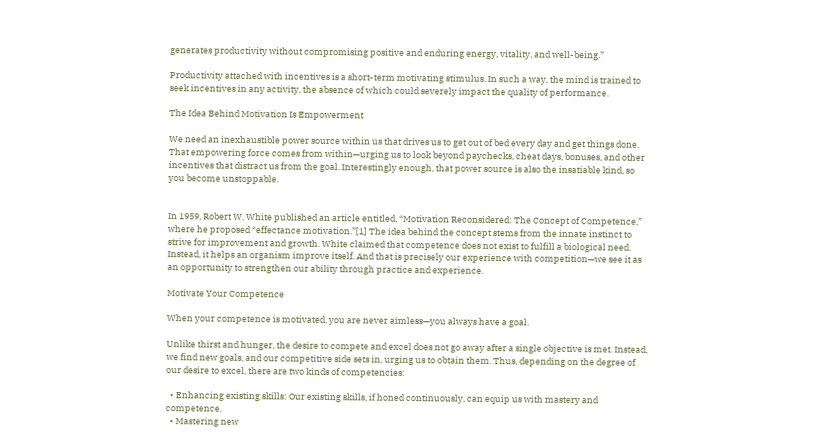generates productivity without compromising positive and enduring energy, vitality, and well-being.”

Productivity attached with incentives is a short-term motivating stimulus. In such a way, the mind is trained to seek incentives in any activity, the absence of which could severely impact the quality of performance.

The Idea Behind Motivation Is Empowerment

We need an inexhaustible power source within us that drives us to get out of bed every day and get things done. That empowering force comes from within—urging us to look beyond paychecks, cheat days, bonuses, and other incentives that distract us from the goal. Interestingly enough, that power source is also the insatiable kind, so you become unstoppable.


In 1959, Robert W. White published an article entitled, “Motivation Reconsidered: The Concept of Competence,” where he proposed “effectance motivation.”[1] The idea behind the concept stems from the innate instinct to strive for improvement and growth. White claimed that competence does not exist to fulfill a biological need. Instead, it helps an organism improve itself. And that is precisely our experience with competition—we see it as an opportunity to strengthen our ability through practice and experience.

Motivate Your Competence

When your competence is motivated, you are never aimless—you always have a goal.

Unlike thirst and hunger, the desire to compete and excel does not go away after a single objective is met. Instead, we find new goals, and our competitive side sets in, urging us to obtain them. Thus, depending on the degree of our desire to excel, there are two kinds of competencies:

  • Enhancing existing skills: Our existing skills, if honed continuously, can equip us with mastery and competence.
  • Mastering new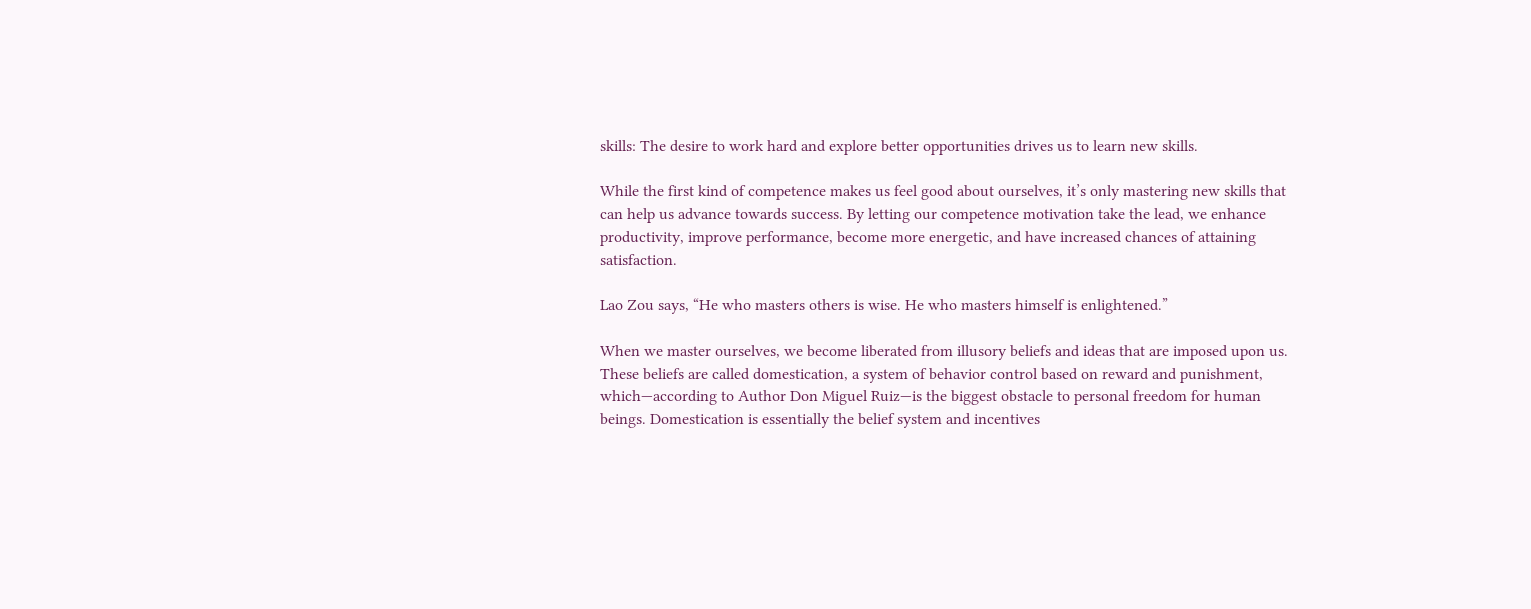skills: The desire to work hard and explore better opportunities drives us to learn new skills.

While the first kind of competence makes us feel good about ourselves, it’s only mastering new skills that can help us advance towards success. By letting our competence motivation take the lead, we enhance productivity, improve performance, become more energetic, and have increased chances of attaining satisfaction.

Lao Zou says, “He who masters others is wise. He who masters himself is enlightened.”

When we master ourselves, we become liberated from illusory beliefs and ideas that are imposed upon us. These beliefs are called domestication, a system of behavior control based on reward and punishment, which—according to Author Don Miguel Ruiz—is the biggest obstacle to personal freedom for human beings. Domestication is essentially the belief system and incentives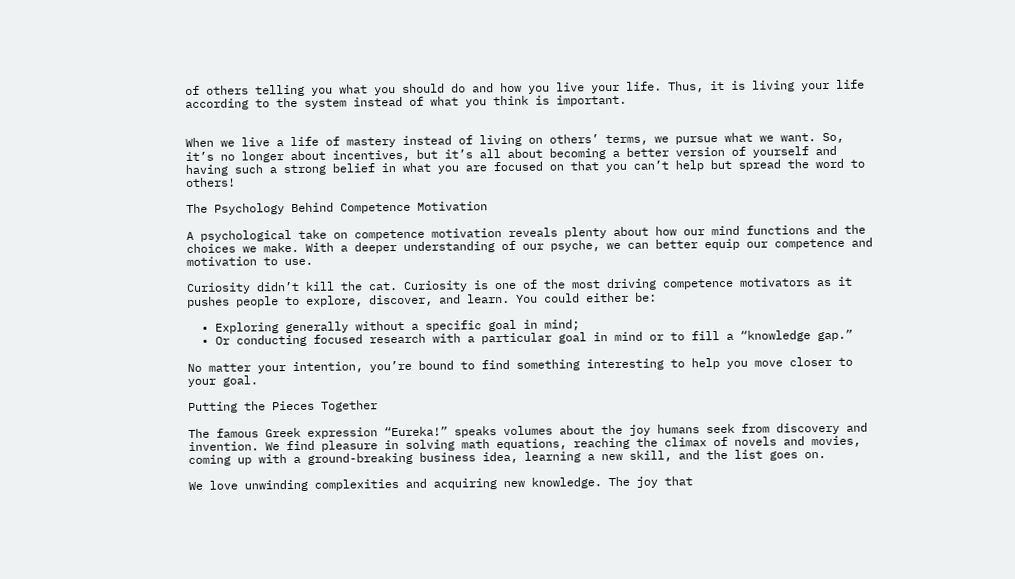of others telling you what you should do and how you live your life. Thus, it is living your life according to the system instead of what you think is important.


When we live a life of mastery instead of living on others’ terms, we pursue what we want. So, it’s no longer about incentives, but it’s all about becoming a better version of yourself and having such a strong belief in what you are focused on that you can’t help but spread the word to others!

The Psychology Behind Competence Motivation

A psychological take on competence motivation reveals plenty about how our mind functions and the choices we make. With a deeper understanding of our psyche, we can better equip our competence and motivation to use.

Curiosity didn’t kill the cat. Curiosity is one of the most driving competence motivators as it pushes people to explore, discover, and learn. You could either be:

  • Exploring generally without a specific goal in mind;
  • Or conducting focused research with a particular goal in mind or to fill a “knowledge gap.”

No matter your intention, you’re bound to find something interesting to help you move closer to your goal.

Putting the Pieces Together

The famous Greek expression “Eureka!” speaks volumes about the joy humans seek from discovery and invention. We find pleasure in solving math equations, reaching the climax of novels and movies, coming up with a ground-breaking business idea, learning a new skill, and the list goes on.

We love unwinding complexities and acquiring new knowledge. The joy that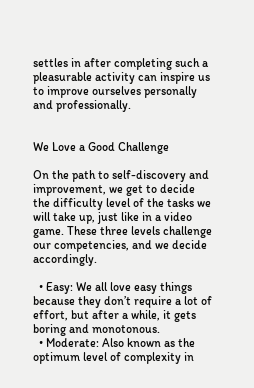settles in after completing such a pleasurable activity can inspire us to improve ourselves personally and professionally.


We Love a Good Challenge

On the path to self-discovery and improvement, we get to decide the difficulty level of the tasks we will take up, just like in a video game. These three levels challenge our competencies, and we decide accordingly.

  • Easy: We all love easy things because they don’t require a lot of effort, but after a while, it gets boring and monotonous.
  • Moderate: Also known as the optimum level of complexity in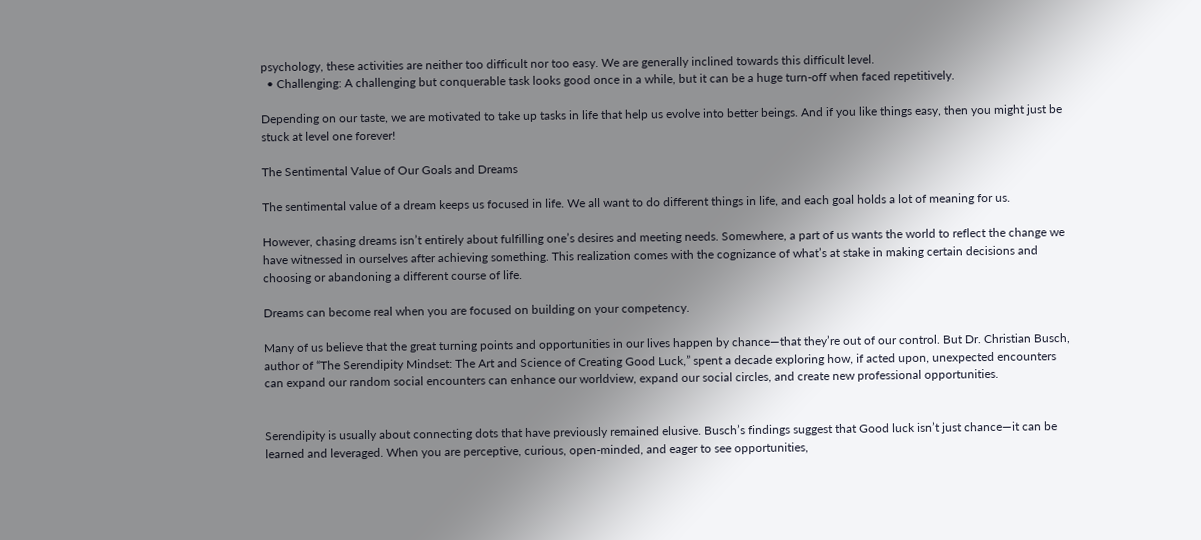psychology, these activities are neither too difficult nor too easy. We are generally inclined towards this difficult level.
  • Challenging: A challenging but conquerable task looks good once in a while, but it can be a huge turn-off when faced repetitively.

Depending on our taste, we are motivated to take up tasks in life that help us evolve into better beings. And if you like things easy, then you might just be stuck at level one forever!

The Sentimental Value of Our Goals and Dreams

The sentimental value of a dream keeps us focused in life. We all want to do different things in life, and each goal holds a lot of meaning for us.

However, chasing dreams isn’t entirely about fulfilling one’s desires and meeting needs. Somewhere, a part of us wants the world to reflect the change we have witnessed in ourselves after achieving something. This realization comes with the cognizance of what’s at stake in making certain decisions and choosing or abandoning a different course of life.

Dreams can become real when you are focused on building on your competency.

Many of us believe that the great turning points and opportunities in our lives happen by chance—that they’re out of our control. But Dr. Christian Busch, author of “The Serendipity Mindset: The Art and Science of Creating Good Luck,” spent a decade exploring how, if acted upon, unexpected encounters can expand our random social encounters can enhance our worldview, expand our social circles, and create new professional opportunities.


Serendipity is usually about connecting dots that have previously remained elusive. Busch’s findings suggest that Good luck isn’t just chance—it can be learned and leveraged. When you are perceptive, curious, open-minded, and eager to see opportunities,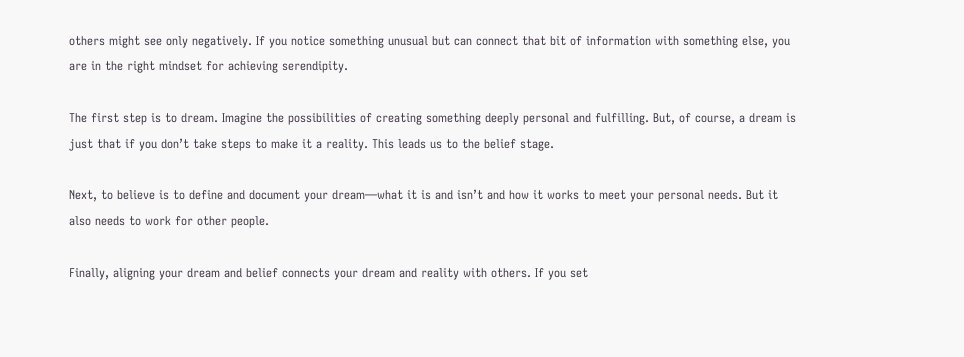others might see only negatively. If you notice something unusual but can connect that bit of information with something else, you are in the right mindset for achieving serendipity.

The first step is to dream. Imagine the possibilities of creating something deeply personal and fulfilling. But, of course, a dream is just that if you don’t take steps to make it a reality. This leads us to the belief stage.

Next, to believe is to define and document your dream—what it is and isn’t and how it works to meet your personal needs. But it also needs to work for other people.

Finally, aligning your dream and belief connects your dream and reality with others. If you set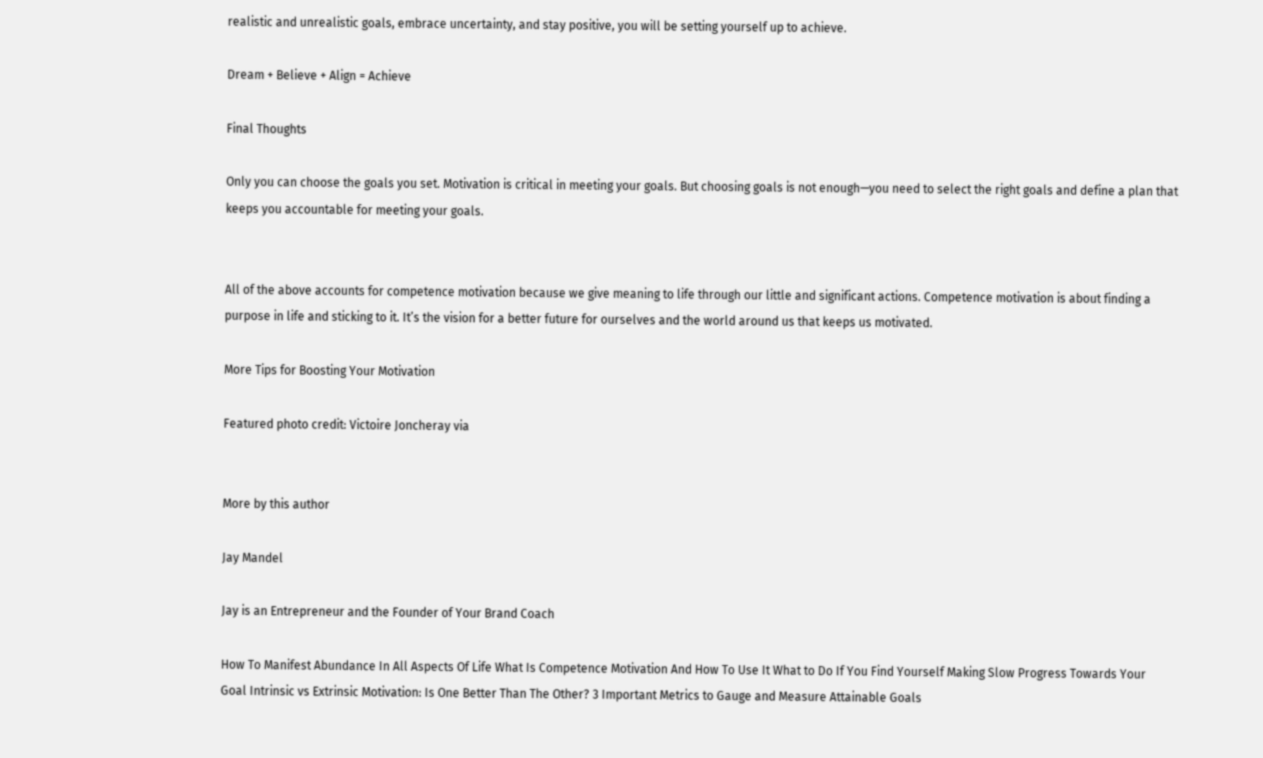realistic and unrealistic goals, embrace uncertainty, and stay positive, you will be setting yourself up to achieve.

Dream + Believe + Align = Achieve

Final Thoughts

Only you can choose the goals you set. Motivation is critical in meeting your goals. But choosing goals is not enough—you need to select the right goals and define a plan that keeps you accountable for meeting your goals.


All of the above accounts for competence motivation because we give meaning to life through our little and significant actions. Competence motivation is about finding a purpose in life and sticking to it. It’s the vision for a better future for ourselves and the world around us that keeps us motivated.

More Tips for Boosting Your Motivation

Featured photo credit: Victoire Joncheray via


More by this author

Jay Mandel

Jay is an Entrepreneur and the Founder of Your Brand Coach

How To Manifest Abundance In All Aspects Of Life What Is Competence Motivation And How To Use It What to Do If You Find Yourself Making Slow Progress Towards Your Goal Intrinsic vs Extrinsic Motivation: Is One Better Than The Other? 3 Important Metrics to Gauge and Measure Attainable Goals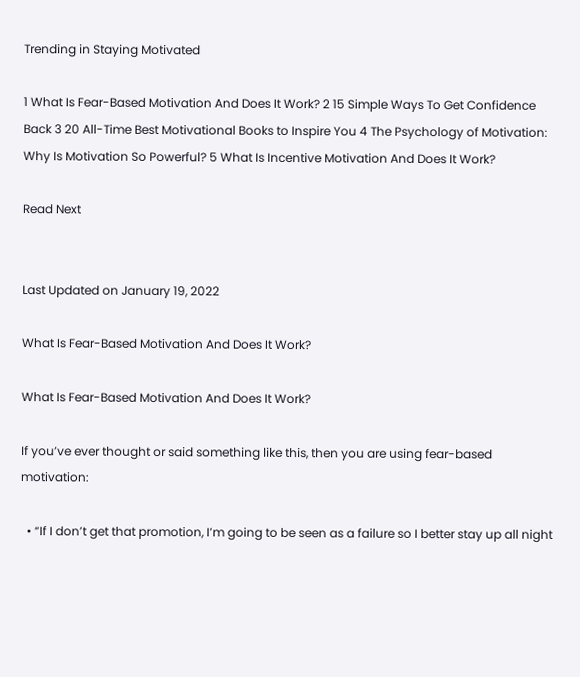Trending in Staying Motivated

1 What Is Fear-Based Motivation And Does It Work? 2 15 Simple Ways To Get Confidence Back 3 20 All-Time Best Motivational Books to Inspire You 4 The Psychology of Motivation: Why Is Motivation So Powerful? 5 What Is Incentive Motivation And Does It Work?

Read Next


Last Updated on January 19, 2022

What Is Fear-Based Motivation And Does It Work?

What Is Fear-Based Motivation And Does It Work?

If you’ve ever thought or said something like this, then you are using fear-based motivation:

  • “If I don’t get that promotion, I’m going to be seen as a failure so I better stay up all night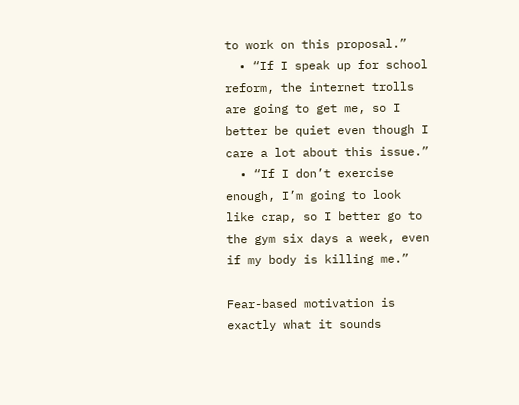to work on this proposal.”
  • “If I speak up for school reform, the internet trolls are going to get me, so I better be quiet even though I care a lot about this issue.”
  • “If I don’t exercise enough, I’m going to look like crap, so I better go to the gym six days a week, even if my body is killing me.”

Fear-based motivation is exactly what it sounds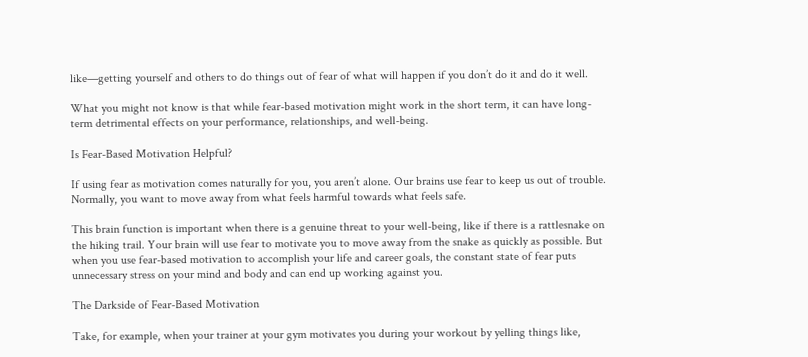like—getting yourself and others to do things out of fear of what will happen if you don’t do it and do it well.

What you might not know is that while fear-based motivation might work in the short term, it can have long-term detrimental effects on your performance, relationships, and well-being.

Is Fear-Based Motivation Helpful?

If using fear as motivation comes naturally for you, you aren’t alone. Our brains use fear to keep us out of trouble. Normally, you want to move away from what feels harmful towards what feels safe.

This brain function is important when there is a genuine threat to your well-being, like if there is a rattlesnake on the hiking trail. Your brain will use fear to motivate you to move away from the snake as quickly as possible. But when you use fear-based motivation to accomplish your life and career goals, the constant state of fear puts unnecessary stress on your mind and body and can end up working against you.

The Darkside of Fear-Based Motivation

Take, for example, when your trainer at your gym motivates you during your workout by yelling things like,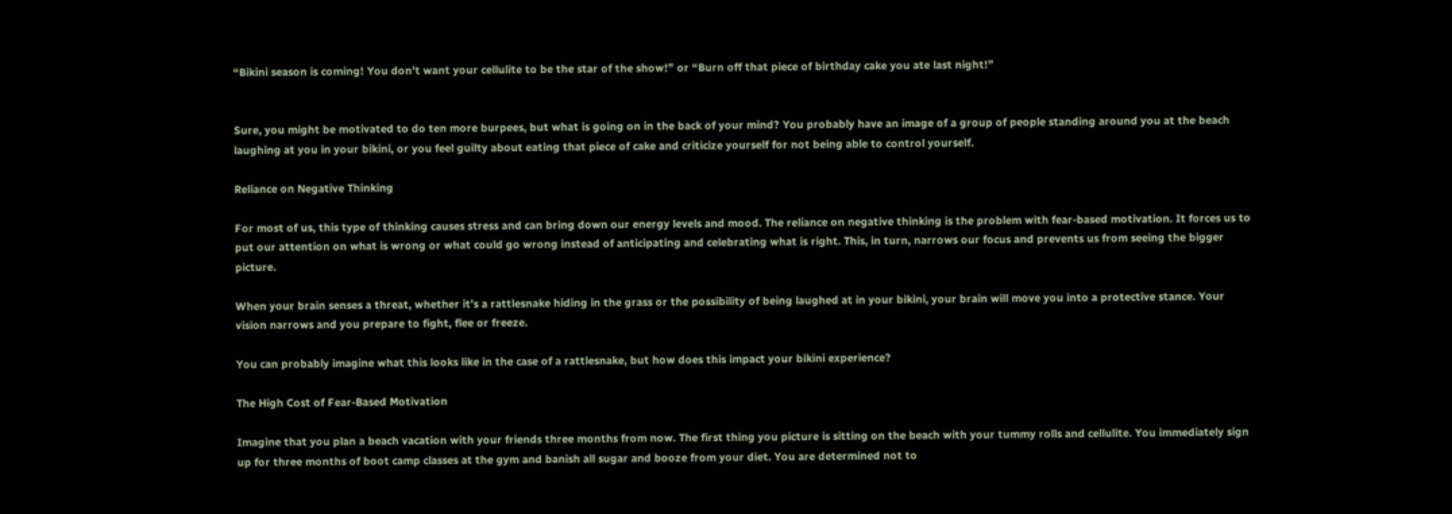“Bikini season is coming! You don’t want your cellulite to be the star of the show!” or “Burn off that piece of birthday cake you ate last night!”


Sure, you might be motivated to do ten more burpees, but what is going on in the back of your mind? You probably have an image of a group of people standing around you at the beach laughing at you in your bikini, or you feel guilty about eating that piece of cake and criticize yourself for not being able to control yourself.

Reliance on Negative Thinking

For most of us, this type of thinking causes stress and can bring down our energy levels and mood. The reliance on negative thinking is the problem with fear-based motivation. It forces us to put our attention on what is wrong or what could go wrong instead of anticipating and celebrating what is right. This, in turn, narrows our focus and prevents us from seeing the bigger picture.

When your brain senses a threat, whether it’s a rattlesnake hiding in the grass or the possibility of being laughed at in your bikini, your brain will move you into a protective stance. Your vision narrows and you prepare to fight, flee or freeze.

You can probably imagine what this looks like in the case of a rattlesnake, but how does this impact your bikini experience?

The High Cost of Fear-Based Motivation

Imagine that you plan a beach vacation with your friends three months from now. The first thing you picture is sitting on the beach with your tummy rolls and cellulite. You immediately sign up for three months of boot camp classes at the gym and banish all sugar and booze from your diet. You are determined not to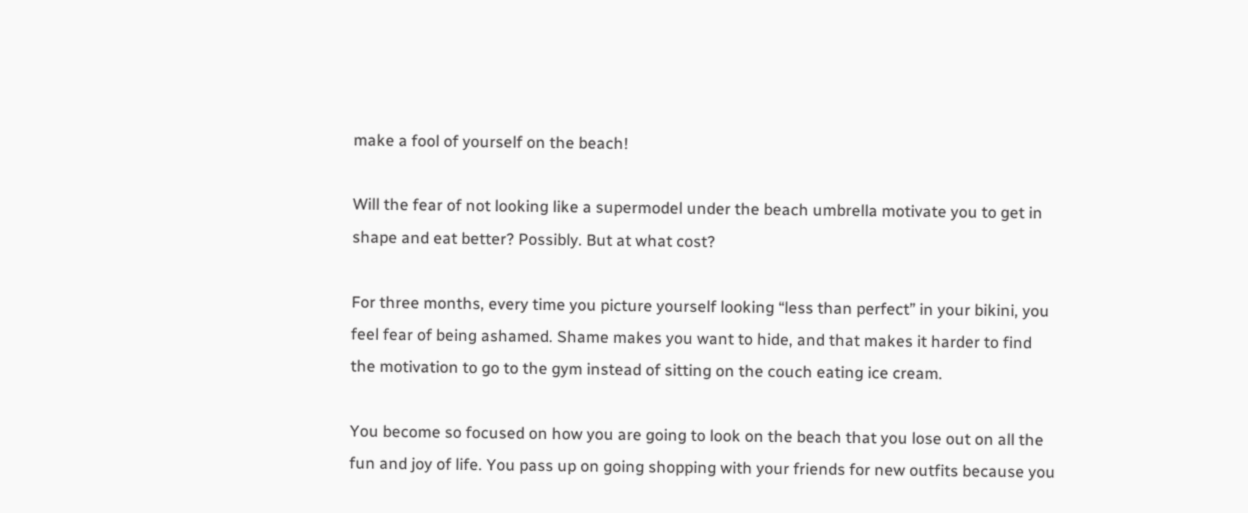make a fool of yourself on the beach!

Will the fear of not looking like a supermodel under the beach umbrella motivate you to get in shape and eat better? Possibly. But at what cost?

For three months, every time you picture yourself looking “less than perfect” in your bikini, you feel fear of being ashamed. Shame makes you want to hide, and that makes it harder to find the motivation to go to the gym instead of sitting on the couch eating ice cream.

You become so focused on how you are going to look on the beach that you lose out on all the fun and joy of life. You pass up on going shopping with your friends for new outfits because you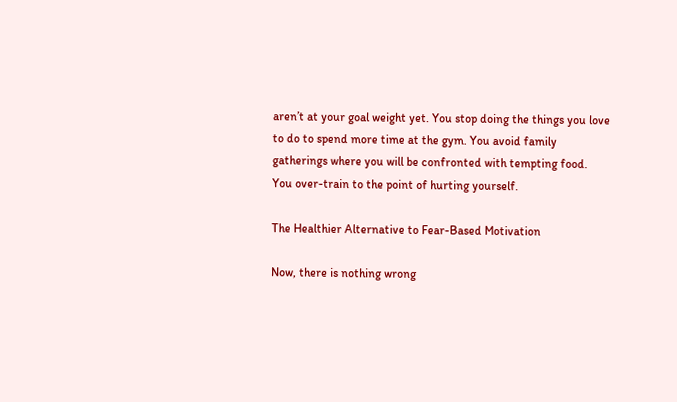aren’t at your goal weight yet. You stop doing the things you love to do to spend more time at the gym. You avoid family gatherings where you will be confronted with tempting food. You over-train to the point of hurting yourself.

The Healthier Alternative to Fear-Based Motivation

Now, there is nothing wrong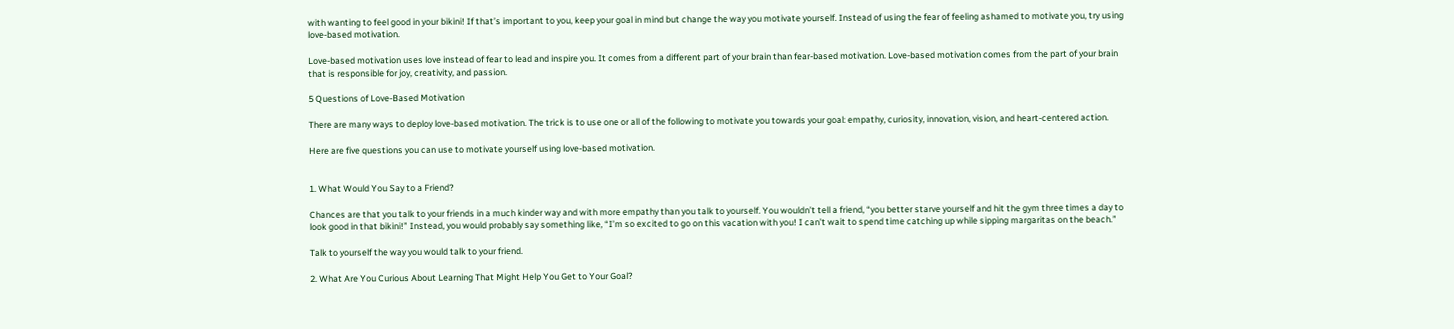with wanting to feel good in your bikini! If that’s important to you, keep your goal in mind but change the way you motivate yourself. Instead of using the fear of feeling ashamed to motivate you, try using love-based motivation.

Love-based motivation uses love instead of fear to lead and inspire you. It comes from a different part of your brain than fear-based motivation. Love-based motivation comes from the part of your brain that is responsible for joy, creativity, and passion.

5 Questions of Love-Based Motivation

There are many ways to deploy love-based motivation. The trick is to use one or all of the following to motivate you towards your goal: empathy, curiosity, innovation, vision, and heart-centered action.

Here are five questions you can use to motivate yourself using love-based motivation.


1. What Would You Say to a Friend?

Chances are that you talk to your friends in a much kinder way and with more empathy than you talk to yourself. You wouldn’t tell a friend, “you better starve yourself and hit the gym three times a day to look good in that bikini!” Instead, you would probably say something like, “I’m so excited to go on this vacation with you! I can’t wait to spend time catching up while sipping margaritas on the beach.”

Talk to yourself the way you would talk to your friend.

2. What Are You Curious About Learning That Might Help You Get to Your Goal?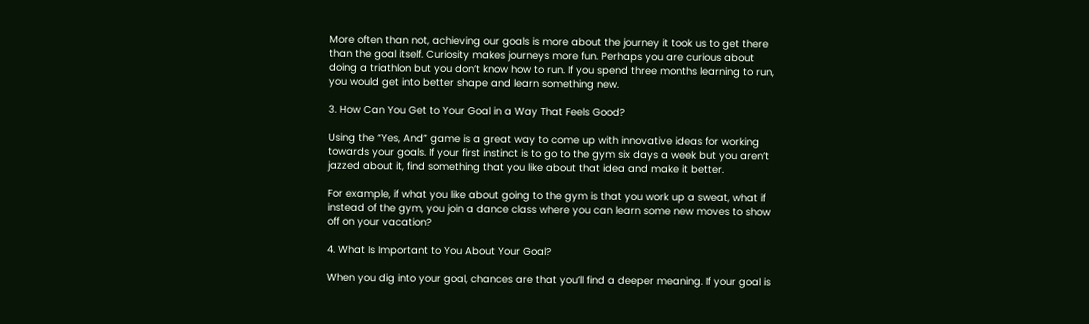More often than not, achieving our goals is more about the journey it took us to get there than the goal itself. Curiosity makes journeys more fun. Perhaps you are curious about doing a triathlon but you don’t know how to run. If you spend three months learning to run, you would get into better shape and learn something new.

3. How Can You Get to Your Goal in a Way That Feels Good?

Using the “Yes, And” game is a great way to come up with innovative ideas for working towards your goals. If your first instinct is to go to the gym six days a week but you aren’t jazzed about it, find something that you like about that idea and make it better.

For example, if what you like about going to the gym is that you work up a sweat, what if instead of the gym, you join a dance class where you can learn some new moves to show off on your vacation?

4. What Is Important to You About Your Goal?

When you dig into your goal, chances are that you’ll find a deeper meaning. If your goal is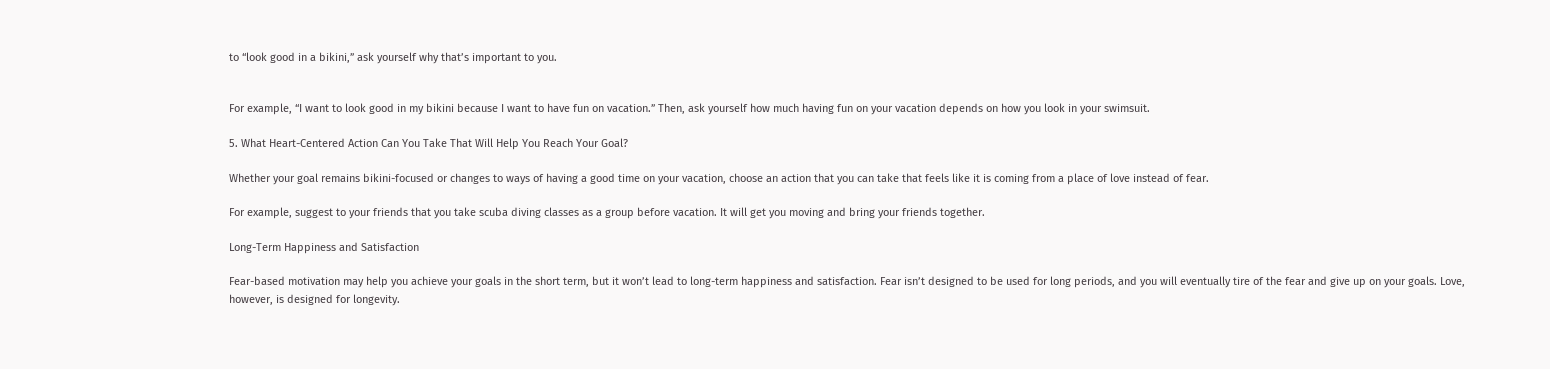to “look good in a bikini,” ask yourself why that’s important to you.


For example, “I want to look good in my bikini because I want to have fun on vacation.” Then, ask yourself how much having fun on your vacation depends on how you look in your swimsuit.

5. What Heart-Centered Action Can You Take That Will Help You Reach Your Goal?

Whether your goal remains bikini-focused or changes to ways of having a good time on your vacation, choose an action that you can take that feels like it is coming from a place of love instead of fear.

For example, suggest to your friends that you take scuba diving classes as a group before vacation. It will get you moving and bring your friends together.

Long-Term Happiness and Satisfaction

Fear-based motivation may help you achieve your goals in the short term, but it won’t lead to long-term happiness and satisfaction. Fear isn’t designed to be used for long periods, and you will eventually tire of the fear and give up on your goals. Love, however, is designed for longevity.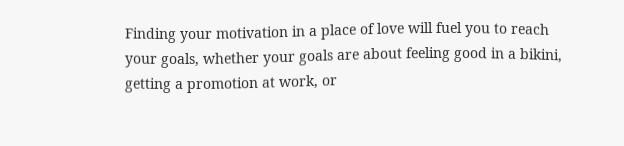Finding your motivation in a place of love will fuel you to reach your goals, whether your goals are about feeling good in a bikini, getting a promotion at work, or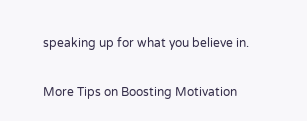speaking up for what you believe in.

More Tips on Boosting Motivation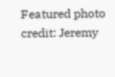Featured photo credit: Jeremy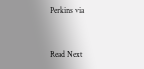Perkins via


Read Next